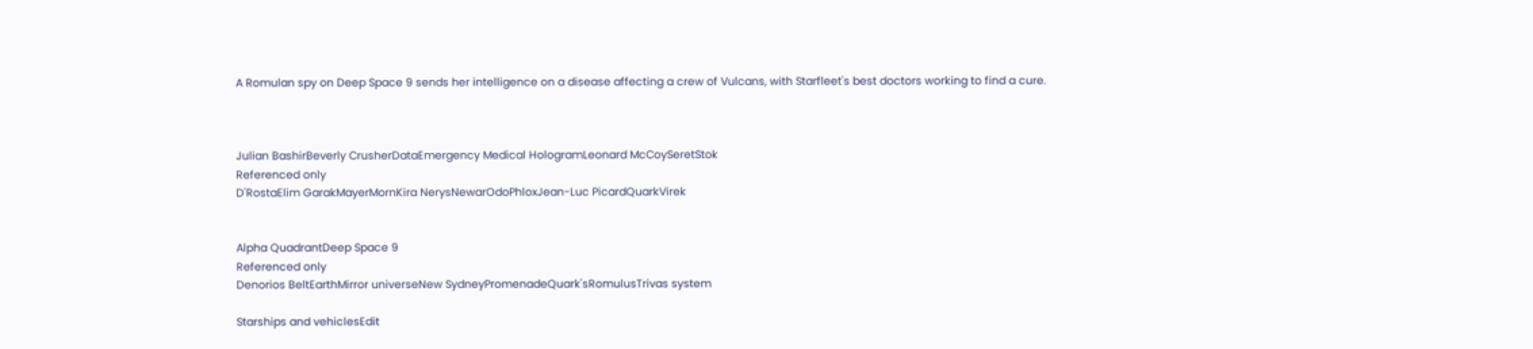A Romulan spy on Deep Space 9 sends her intelligence on a disease affecting a crew of Vulcans, with Starfleet's best doctors working to find a cure.



Julian BashirBeverly CrusherDataEmergency Medical HologramLeonard McCoySeretStok
Referenced only
D'RostaElim GarakMayerMornKira NerysNewarOdoPhloxJean-Luc PicardQuarkVirek


Alpha QuadrantDeep Space 9
Referenced only
Denorios BeltEarthMirror universeNew SydneyPromenadeQuark'sRomulusTrivas system

Starships and vehiclesEdit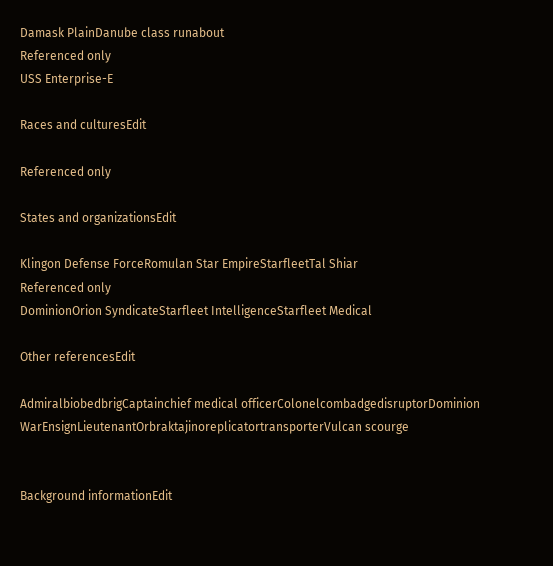Damask PlainDanube class runabout
Referenced only
USS Enterprise-E

Races and culturesEdit

Referenced only

States and organizationsEdit

Klingon Defense ForceRomulan Star EmpireStarfleetTal Shiar
Referenced only
DominionOrion SyndicateStarfleet IntelligenceStarfleet Medical

Other referencesEdit

AdmiralbiobedbrigCaptainchief medical officerColonelcombadgedisruptorDominion WarEnsignLieutenantOrbraktajinoreplicatortransporterVulcan scourge


Background informationEdit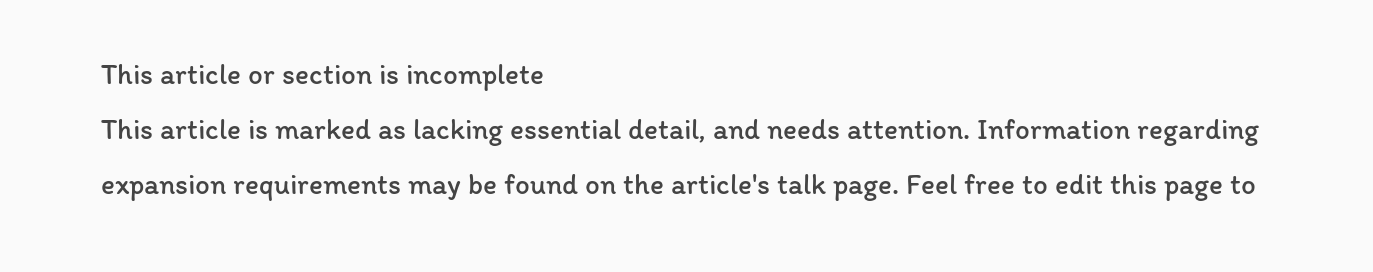This article or section is incomplete
This article is marked as lacking essential detail, and needs attention. Information regarding expansion requirements may be found on the article's talk page. Feel free to edit this page to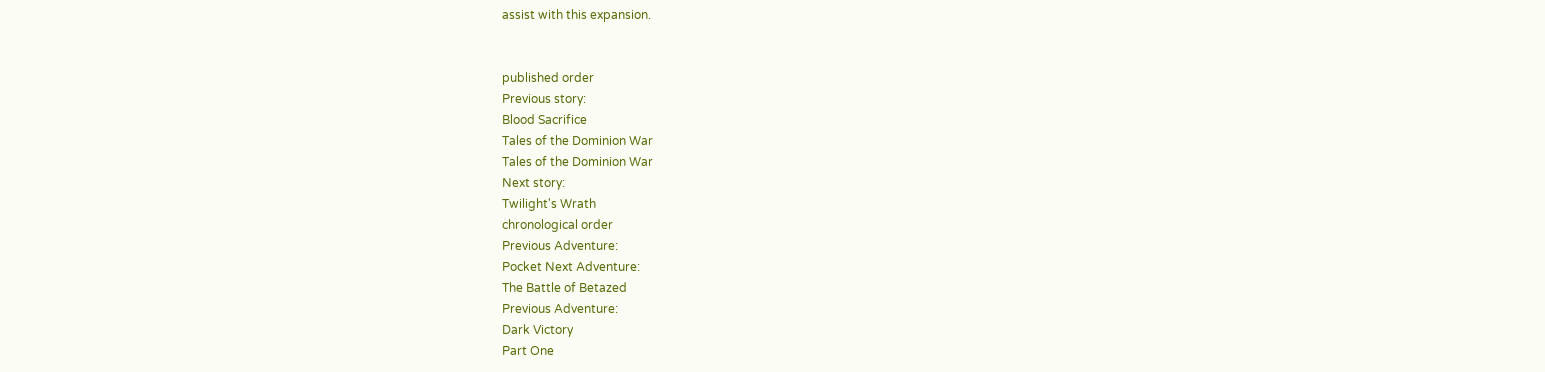assist with this expansion.


published order
Previous story:
Blood Sacrifice
Tales of the Dominion War
Tales of the Dominion War
Next story:
Twilight's Wrath
chronological order
Previous Adventure:
Pocket Next Adventure:
The Battle of Betazed
Previous Adventure:
Dark Victory
Part One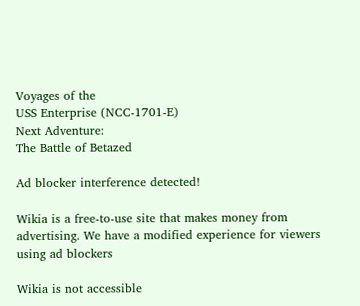Voyages of the
USS Enterprise (NCC-1701-E)
Next Adventure:
The Battle of Betazed

Ad blocker interference detected!

Wikia is a free-to-use site that makes money from advertising. We have a modified experience for viewers using ad blockers

Wikia is not accessible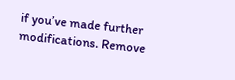if you’ve made further modifications. Remove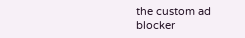the custom ad blocker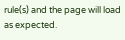rule(s) and the page will load as expected.